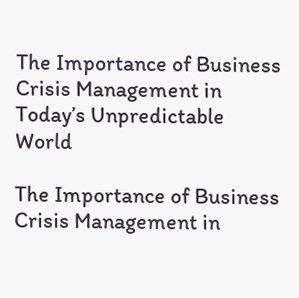The Importance of Business Crisis Management in Today’s Unpredictable World

The Importance of Business Crisis Management in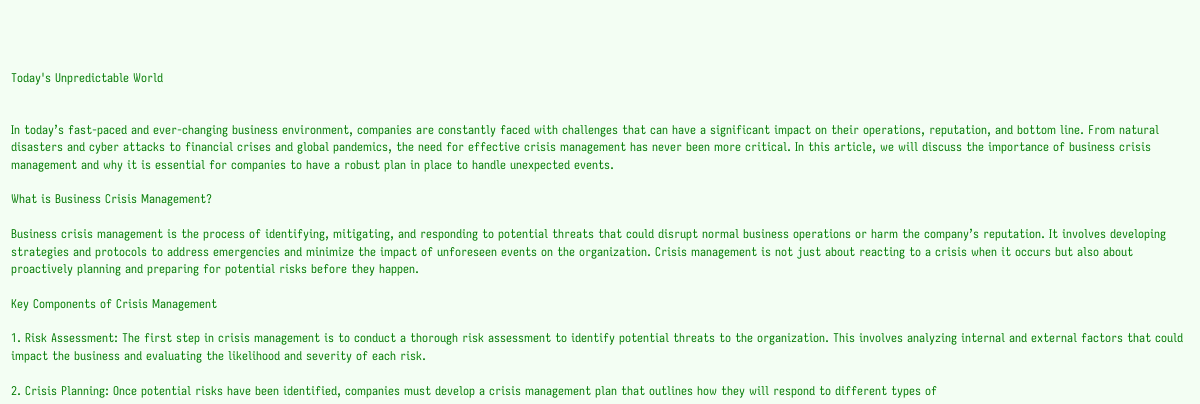Today's Unpredictable World


In today’s fast-paced and ever-changing business environment, companies are constantly faced with challenges that can have a significant impact on their operations, reputation, and bottom line. From natural disasters and cyber attacks to financial crises and global pandemics, the need for effective crisis management has never been more critical. In this article, we will discuss the importance of business crisis management and why it is essential for companies to have a robust plan in place to handle unexpected events.

What is Business Crisis Management?

Business crisis management is the process of identifying, mitigating, and responding to potential threats that could disrupt normal business operations or harm the company’s reputation. It involves developing strategies and protocols to address emergencies and minimize the impact of unforeseen events on the organization. Crisis management is not just about reacting to a crisis when it occurs but also about proactively planning and preparing for potential risks before they happen.

Key Components of Crisis Management

1. Risk Assessment: The first step in crisis management is to conduct a thorough risk assessment to identify potential threats to the organization. This involves analyzing internal and external factors that could impact the business and evaluating the likelihood and severity of each risk.

2. Crisis Planning: Once potential risks have been identified, companies must develop a crisis management plan that outlines how they will respond to different types of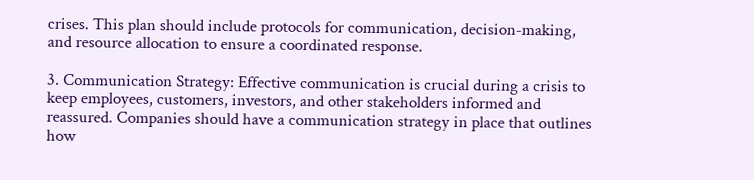crises. This plan should include protocols for communication, decision-making, and resource allocation to ensure a coordinated response.

3. Communication Strategy: Effective communication is crucial during a crisis to keep employees, customers, investors, and other stakeholders informed and reassured. Companies should have a communication strategy in place that outlines how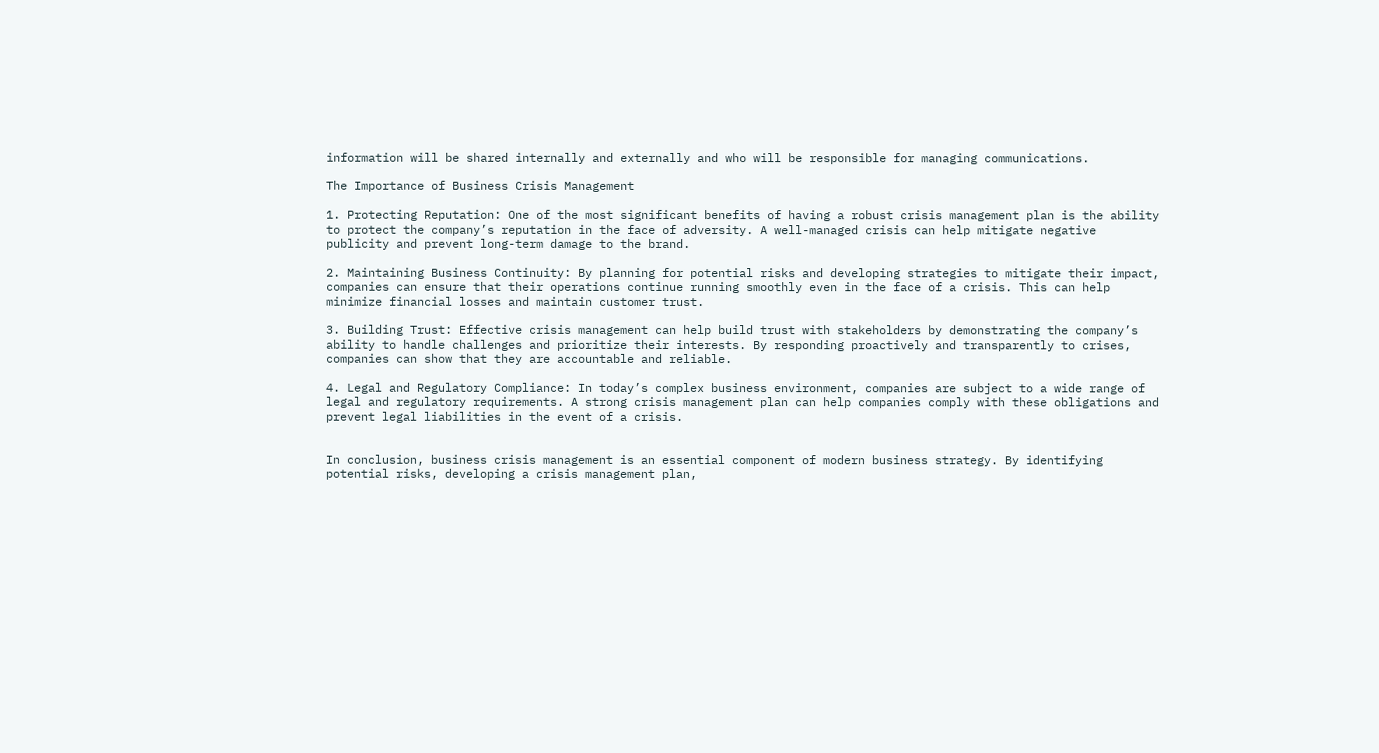information will be shared internally and externally and who will be responsible for managing communications.

The Importance of Business Crisis Management

1. Protecting Reputation: One of the most significant benefits of having a robust crisis management plan is the ability to protect the company’s reputation in the face of adversity. A well-managed crisis can help mitigate negative publicity and prevent long-term damage to the brand.

2. Maintaining Business Continuity: By planning for potential risks and developing strategies to mitigate their impact, companies can ensure that their operations continue running smoothly even in the face of a crisis. This can help minimize financial losses and maintain customer trust.

3. Building Trust: Effective crisis management can help build trust with stakeholders by demonstrating the company’s ability to handle challenges and prioritize their interests. By responding proactively and transparently to crises, companies can show that they are accountable and reliable.

4. Legal and Regulatory Compliance: In today’s complex business environment, companies are subject to a wide range of legal and regulatory requirements. A strong crisis management plan can help companies comply with these obligations and prevent legal liabilities in the event of a crisis.


In conclusion, business crisis management is an essential component of modern business strategy. By identifying potential risks, developing a crisis management plan,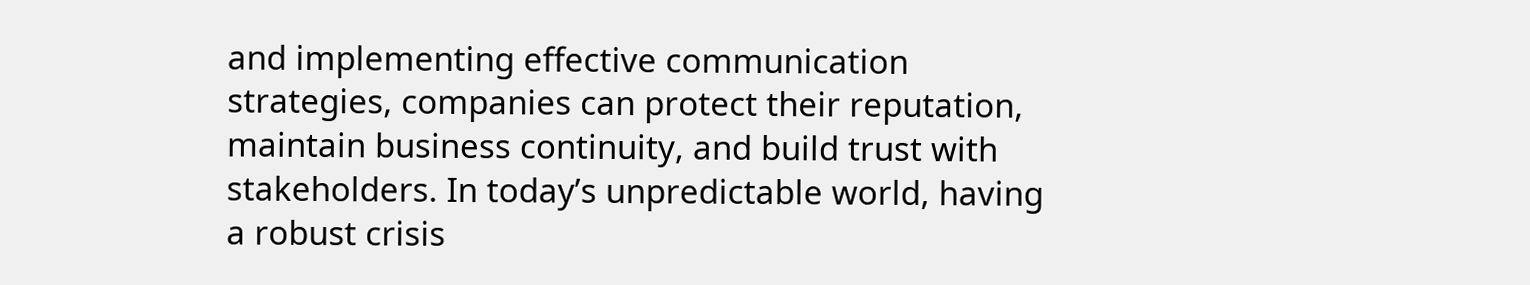and implementing effective communication strategies, companies can protect their reputation, maintain business continuity, and build trust with stakeholders. In today’s unpredictable world, having a robust crisis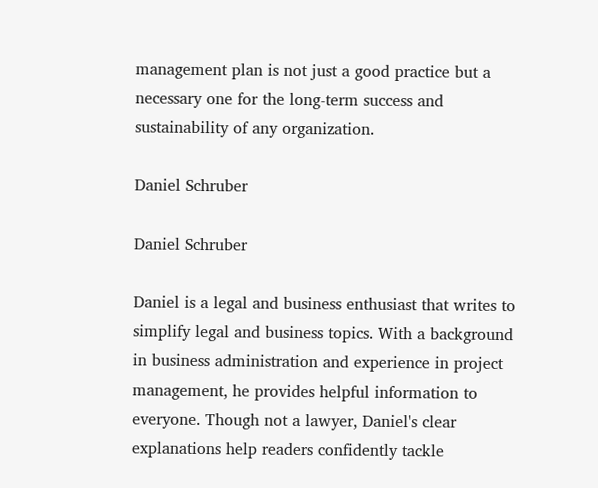management plan is not just a good practice but a necessary one for the long-term success and sustainability of any organization.

Daniel Schruber

Daniel Schruber

Daniel is a legal and business enthusiast that writes to simplify legal and business topics. With a background in business administration and experience in project management, he provides helpful information to everyone. Though not a lawyer, Daniel's clear explanations help readers confidently tackle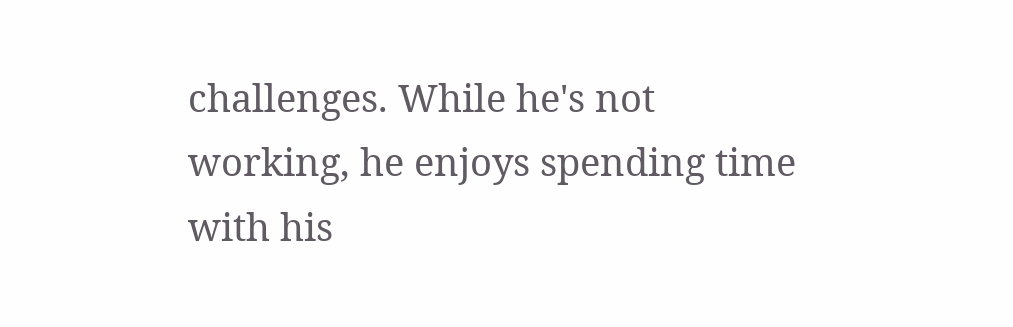challenges. While he's not working, he enjoys spending time with his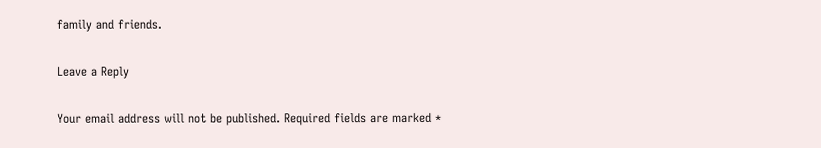family and friends.

Leave a Reply

Your email address will not be published. Required fields are marked *